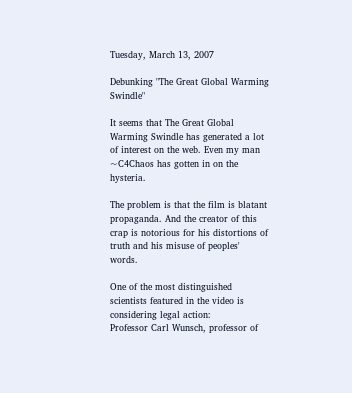Tuesday, March 13, 2007

Debunking "The Great Global Warming Swindle"

It seems that The Great Global Warming Swindle has generated a lot of interest on the web. Even my man ~C4Chaos has gotten in on the hysteria.

The problem is that the film is blatant propaganda. And the creator of this crap is notorious for his distortions of truth and his misuse of peoples' words.

One of the most distinguished scientists featured in the video is considering legal action:
Professor Carl Wunsch, professor of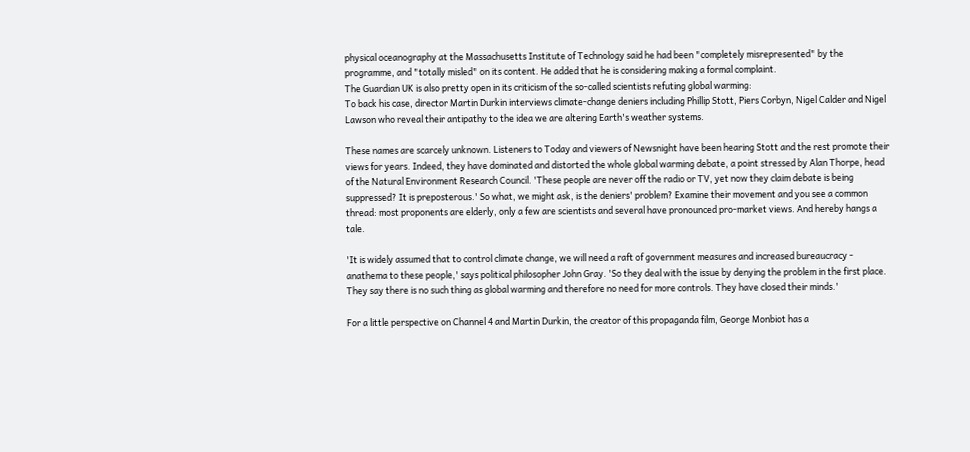physical oceanography at the Massachusetts Institute of Technology said he had been "completely misrepresented" by the programme, and "totally misled" on its content. He added that he is considering making a formal complaint.
The Guardian UK is also pretty open in its criticism of the so-called scientists refuting global warming:
To back his case, director Martin Durkin interviews climate-change deniers including Phillip Stott, Piers Corbyn, Nigel Calder and Nigel Lawson who reveal their antipathy to the idea we are altering Earth's weather systems.

These names are scarcely unknown. Listeners to Today and viewers of Newsnight have been hearing Stott and the rest promote their views for years. Indeed, they have dominated and distorted the whole global warming debate, a point stressed by Alan Thorpe, head of the Natural Environment Research Council. 'These people are never off the radio or TV, yet now they claim debate is being suppressed? It is preposterous.' So what, we might ask, is the deniers' problem? Examine their movement and you see a common thread: most proponents are elderly, only a few are scientists and several have pronounced pro-market views. And hereby hangs a tale.

'It is widely assumed that to control climate change, we will need a raft of government measures and increased bureaucracy - anathema to these people,' says political philosopher John Gray. 'So they deal with the issue by denying the problem in the first place. They say there is no such thing as global warming and therefore no need for more controls. They have closed their minds.'

For a little perspective on Channel 4 and Martin Durkin, the creator of this propaganda film, George Monbiot has a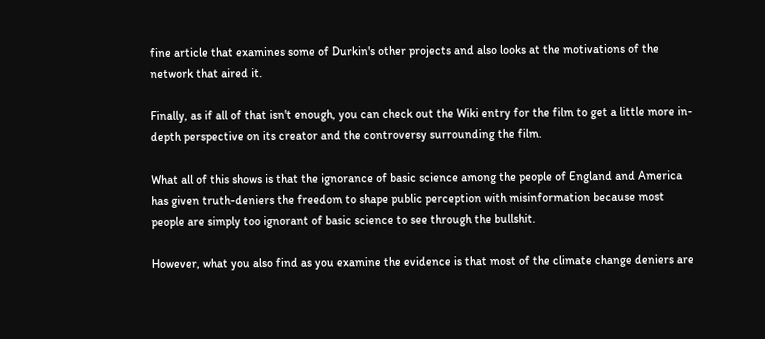fine article that examines some of Durkin's other projects and also looks at the motivations of the network that aired it.

Finally, as if all of that isn't enough, you can check out the Wiki entry for the film to get a little more in-depth perspective on its creator and the controversy surrounding the film.

What all of this shows is that the ignorance of basic science among the people of England and America has given truth-deniers the freedom to shape public perception with misinformation because most people are simply too ignorant of basic science to see through the bullshit.

However, what you also find as you examine the evidence is that most of the climate change deniers are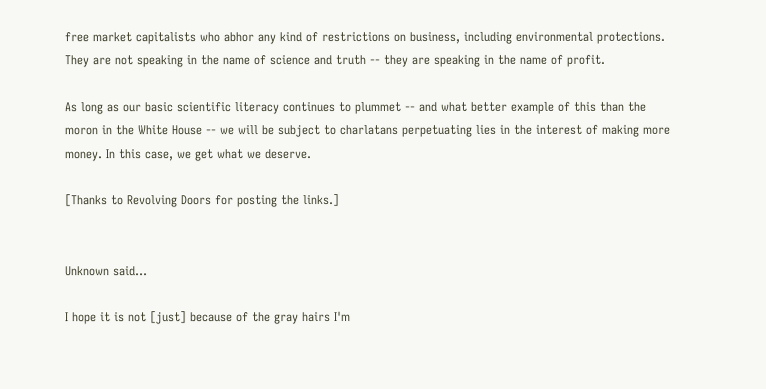free market capitalists who abhor any kind of restrictions on business, including environmental protections. They are not speaking in the name of science and truth -- they are speaking in the name of profit.

As long as our basic scientific literacy continues to plummet -- and what better example of this than the moron in the White House -- we will be subject to charlatans perpetuating lies in the interest of making more money. In this case, we get what we deserve.

[Thanks to Revolving Doors for posting the links.]


Unknown said...

I hope it is not [just] because of the gray hairs I'm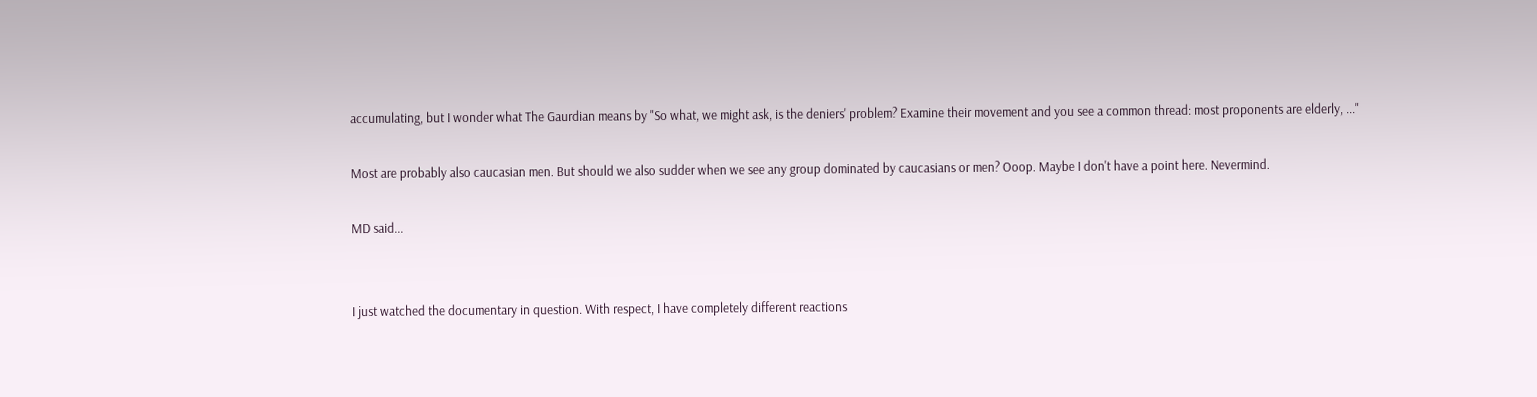accumulating, but I wonder what The Gaurdian means by "So what, we might ask, is the deniers' problem? Examine their movement and you see a common thread: most proponents are elderly, ..."

Most are probably also caucasian men. But should we also sudder when we see any group dominated by caucasians or men? Ooop. Maybe I don't have a point here. Nevermind.

MD said...


I just watched the documentary in question. With respect, I have completely different reactions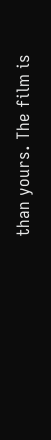than yours. The film is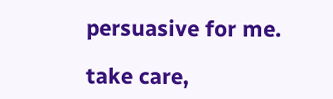persuasive for me.

take care,